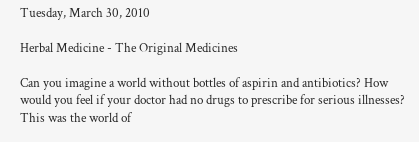Tuesday, March 30, 2010

Herbal Medicine - The Original Medicines

Can you imagine a world without bottles of aspirin and antibiotics? How would you feel if your doctor had no drugs to prescribe for serious illnesses? This was the world of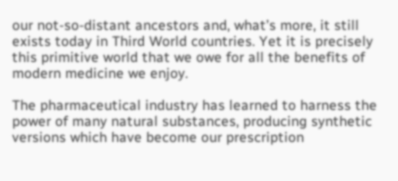our not-so-distant ancestors and, what’s more, it still exists today in Third World countries. Yet it is precisely this primitive world that we owe for all the benefits of modern medicine we enjoy.

The pharmaceutical industry has learned to harness the power of many natural substances, producing synthetic versions which have become our prescription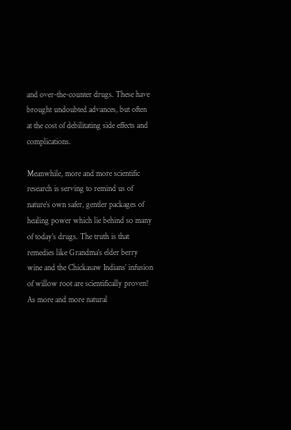and over-the-counter drugs. These have brought undoubted advances, but often at the cost of debilitating side effects and complications.

Meanwhile, more and more scientific research is serving to remind us of nature’s own safer, gentler packages of healing power which lie behind so many of today’s drugs. The truth is that remedies like Grandma’s elder berry wine and the Chickasaw Indians’ infusion of willow root are scientifically proven! As more and more natural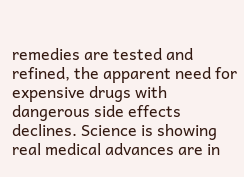remedies are tested and refined, the apparent need for expensive drugs with dangerous side effects declines. Science is showing real medical advances are in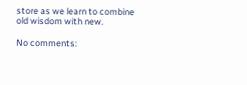store as we learn to combine old wisdom with new.

No comments: